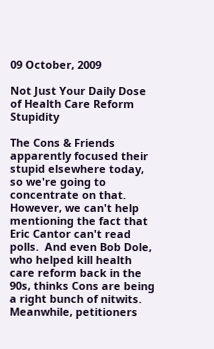09 October, 2009

Not Just Your Daily Dose of Health Care Reform Stupidity

The Cons & Friends apparently focused their stupid elsewhere today, so we're going to concentrate on that. However, we can't help mentioning the fact that Eric Cantor can't read polls.  And even Bob Dole, who helped kill health care reform back in the 90s, thinks Cons are being a right bunch of nitwits.  Meanwhile, petitioners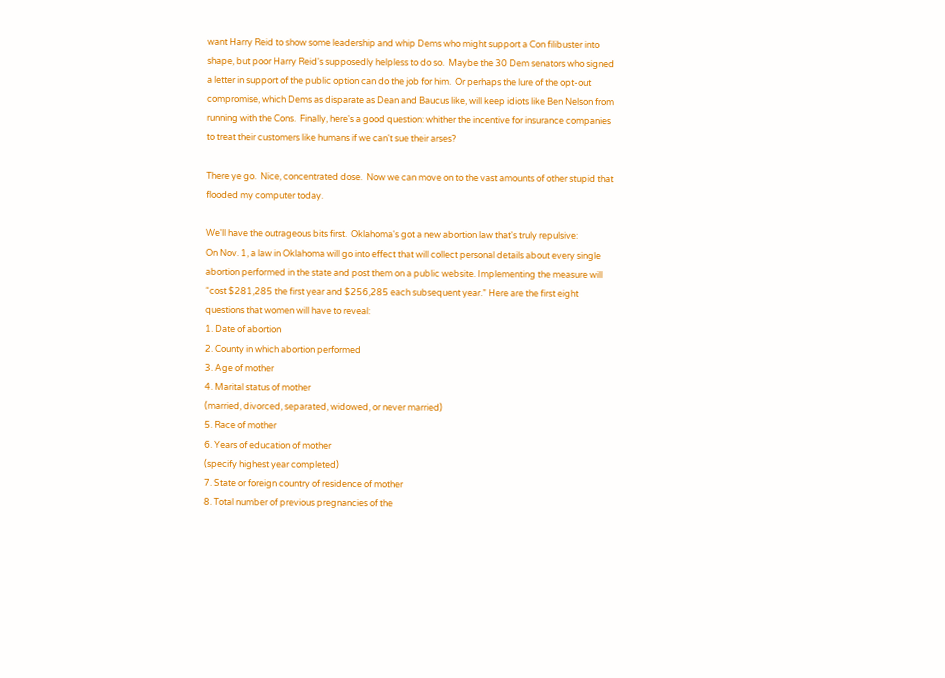want Harry Reid to show some leadership and whip Dems who might support a Con filibuster into shape, but poor Harry Reid's supposedly helpless to do so.  Maybe the 30 Dem senators who signed a letter in support of the public option can do the job for him.  Or perhaps the lure of the opt-out compromise, which Dems as disparate as Dean and Baucus like, will keep idiots like Ben Nelson from running with the Cons.  Finally, here's a good question: whither the incentive for insurance companies to treat their customers like humans if we can't sue their arses?

There ye go.  Nice, concentrated dose.  Now we can move on to the vast amounts of other stupid that flooded my computer today.

We'll have the outrageous bits first.  Oklahoma's got a new abortion law that's truly repulsive:
On Nov. 1, a law in Oklahoma will go into effect that will collect personal details about every single abortion performed in the state and post them on a public website. Implementing the measure will “cost $281,285 the first year and $256,285 each subsequent year.” Here are the first eight questions that women will have to reveal:
1. Date of abortion
2. County in which abortion performed
3. Age of mother
4. Marital status of mother
(married, divorced, separated, widowed, or never married)
5. Race of mother
6. Years of education of mother
(specify highest year completed)
7. State or foreign country of residence of mother
8. Total number of previous pregnancies of the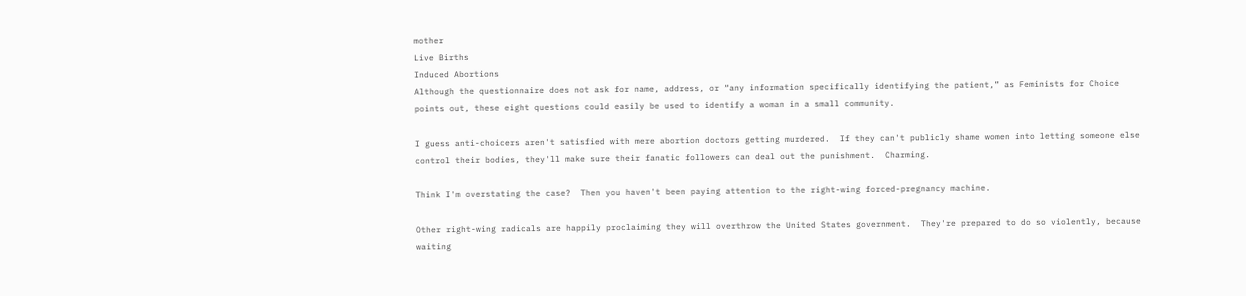mother
Live Births
Induced Abortions
Although the questionnaire does not ask for name, address, or “any information specifically identifying the patient,” as Feminists for Choice points out, these eight questions could easily be used to identify a woman in a small community.

I guess anti-choicers aren't satisfied with mere abortion doctors getting murdered.  If they can't publicly shame women into letting someone else control their bodies, they'll make sure their fanatic followers can deal out the punishment.  Charming.

Think I'm overstating the case?  Then you haven't been paying attention to the right-wing forced-pregnancy machine.

Other right-wing radicals are happily proclaiming they will overthrow the United States government.  They're prepared to do so violently, because waiting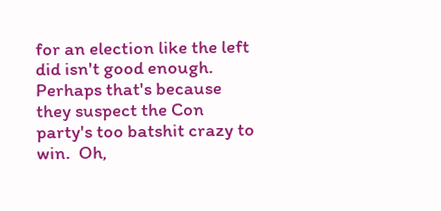for an election like the left did isn't good enough.  Perhaps that's because they suspect the Con party's too batshit crazy to win.  Oh,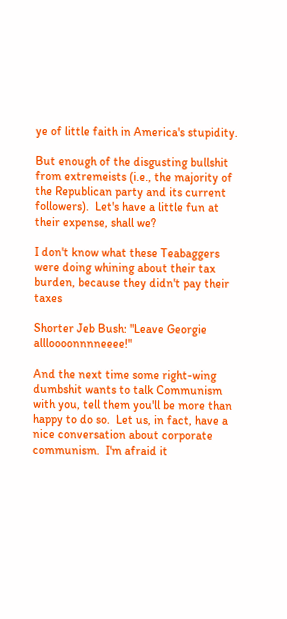ye of little faith in America's stupidity.

But enough of the disgusting bullshit from extremeists (i.e., the majority of the Republican party and its current followers).  Let's have a little fun at their expense, shall we?

I don't know what these Teabaggers were doing whining about their tax burden, because they didn't pay their taxes

Shorter Jeb Bush: "Leave Georgie allloooonnnneeee!"

And the next time some right-wing dumbshit wants to talk Communism with you, tell them you'll be more than happy to do so.  Let us, in fact, have a nice conversation about corporate communism.  I'm afraid it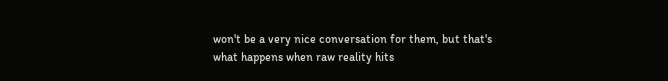won't be a very nice conversation for them, but that's what happens when raw reality hits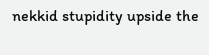nekkid stupidity upside the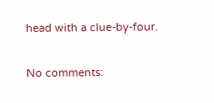head with a clue-by-four.

No comments: